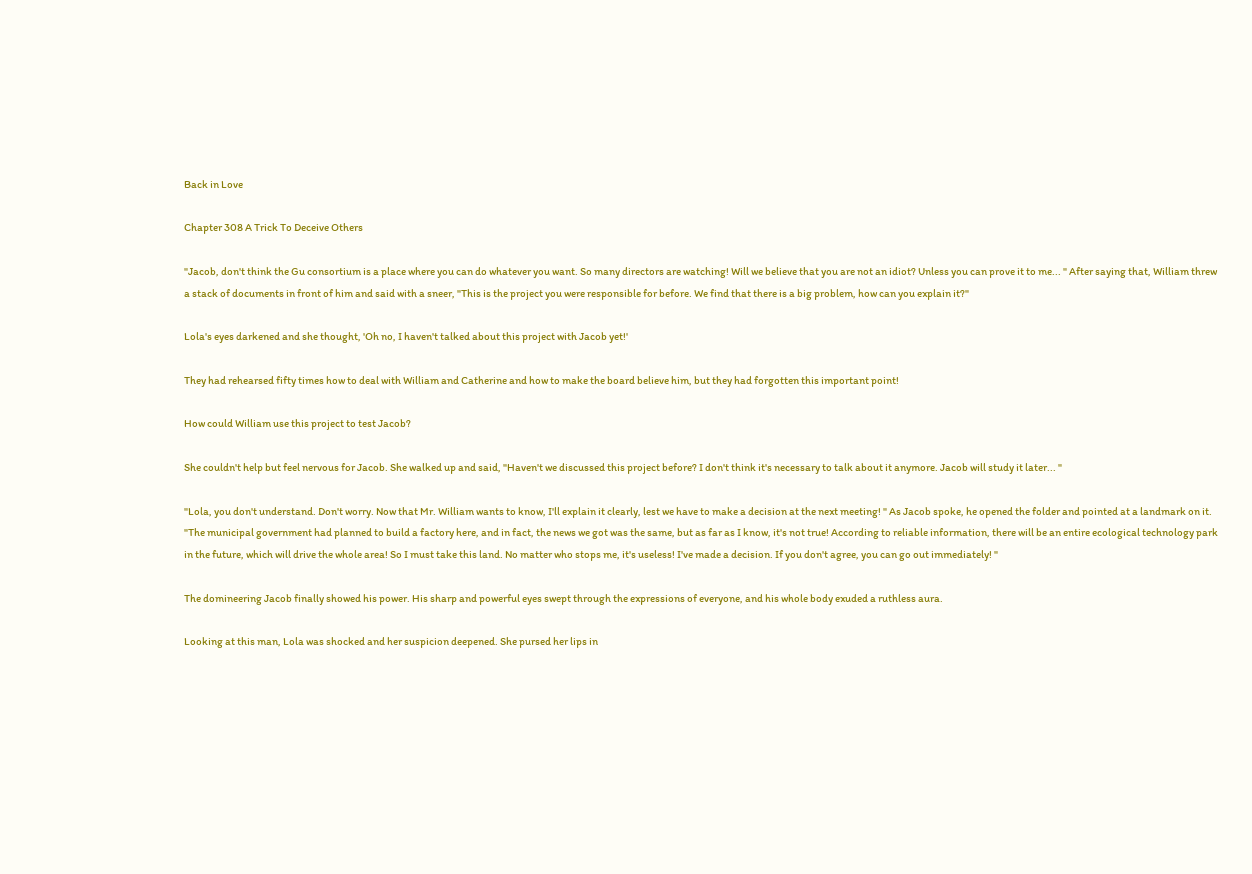Back in Love

Chapter 308 A Trick To Deceive Others

"Jacob, don't think the Gu consortium is a place where you can do whatever you want. So many directors are watching! Will we believe that you are not an idiot? Unless you can prove it to me... " After saying that, William threw a stack of documents in front of him and said with a sneer, "This is the project you were responsible for before. We find that there is a big problem, how can you explain it?"

Lola's eyes darkened and she thought, 'Oh no, I haven't talked about this project with Jacob yet!'

They had rehearsed fifty times how to deal with William and Catherine and how to make the board believe him, but they had forgotten this important point!

How could William use this project to test Jacob?

She couldn't help but feel nervous for Jacob. She walked up and said, "Haven't we discussed this project before? I don't think it's necessary to talk about it anymore. Jacob will study it later... "

"Lola, you don't understand. Don't worry. Now that Mr. William wants to know, I'll explain it clearly, lest we have to make a decision at the next meeting! " As Jacob spoke, he opened the folder and pointed at a landmark on it. "The municipal government had planned to build a factory here, and in fact, the news we got was the same, but as far as I know, it's not true! According to reliable information, there will be an entire ecological technology park in the future, which will drive the whole area! So I must take this land. No matter who stops me, it's useless! I've made a decision. If you don't agree, you can go out immediately! "

The domineering Jacob finally showed his power. His sharp and powerful eyes swept through the expressions of everyone, and his whole body exuded a ruthless aura.

Looking at this man, Lola was shocked and her suspicion deepened. She pursed her lips in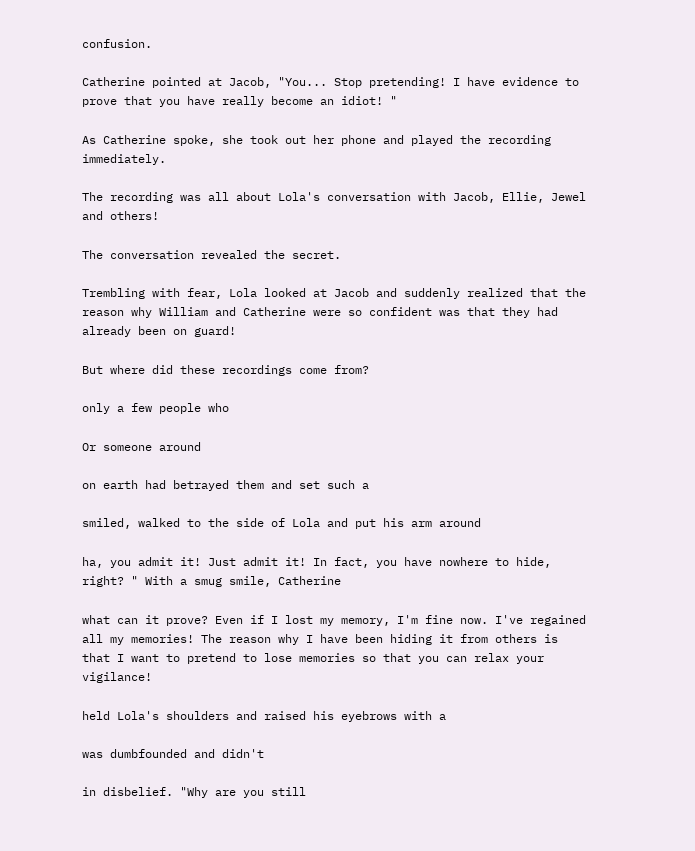confusion.

Catherine pointed at Jacob, "You... Stop pretending! I have evidence to prove that you have really become an idiot! "

As Catherine spoke, she took out her phone and played the recording immediately.

The recording was all about Lola's conversation with Jacob, Ellie, Jewel and others!

The conversation revealed the secret.

Trembling with fear, Lola looked at Jacob and suddenly realized that the reason why William and Catherine were so confident was that they had already been on guard!

But where did these recordings come from?

only a few people who

Or someone around

on earth had betrayed them and set such a

smiled, walked to the side of Lola and put his arm around

ha, you admit it! Just admit it! In fact, you have nowhere to hide, right? " With a smug smile, Catherine

what can it prove? Even if I lost my memory, I'm fine now. I've regained all my memories! The reason why I have been hiding it from others is that I want to pretend to lose memories so that you can relax your vigilance!

held Lola's shoulders and raised his eyebrows with a

was dumbfounded and didn't

in disbelief. "Why are you still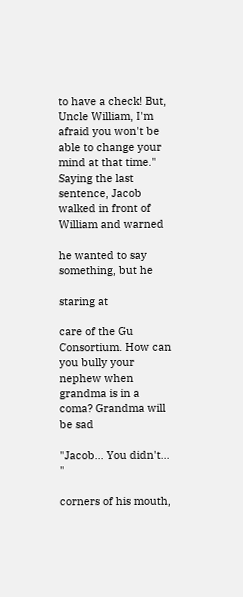to have a check! But, Uncle William, I'm afraid you won't be able to change your mind at that time." Saying the last sentence, Jacob walked in front of William and warned

he wanted to say something, but he

staring at

care of the Gu Consortium. How can you bully your nephew when grandma is in a coma? Grandma will be sad

"Jacob... You didn't... "

corners of his mouth,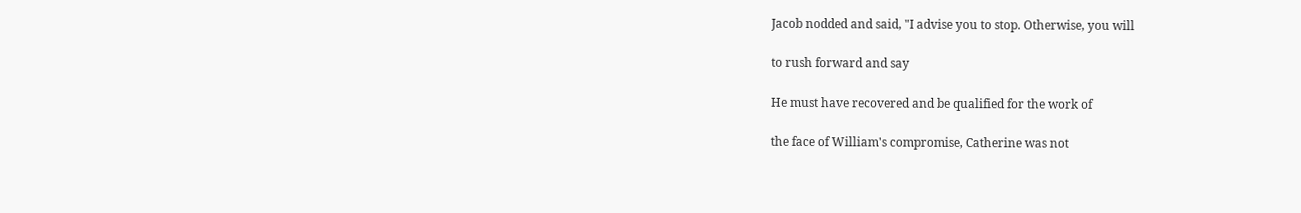Jacob nodded and said, "I advise you to stop. Otherwise, you will

to rush forward and say

He must have recovered and be qualified for the work of

the face of William's compromise, Catherine was not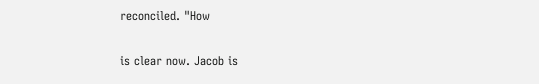reconciled. "How

is clear now. Jacob is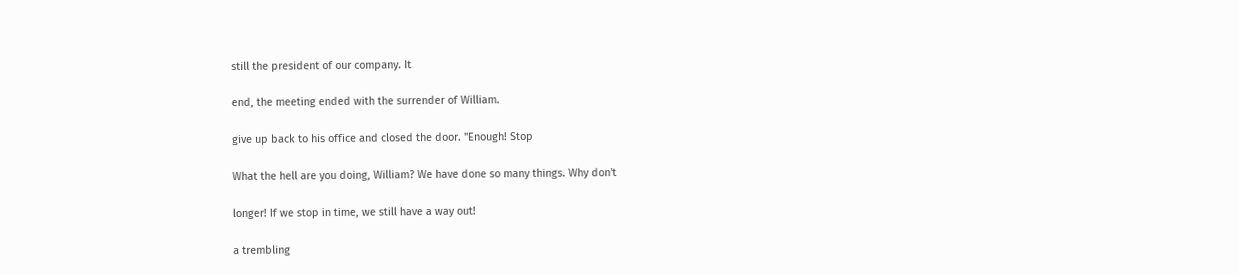still the president of our company. It

end, the meeting ended with the surrender of William.

give up back to his office and closed the door. "Enough! Stop

What the hell are you doing, William? We have done so many things. Why don't

longer! If we stop in time, we still have a way out!

a trembling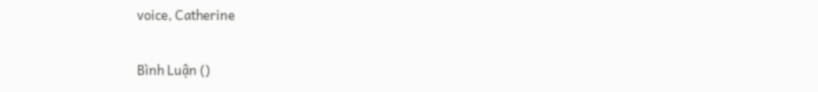voice, Catherine

Bình Luận ()